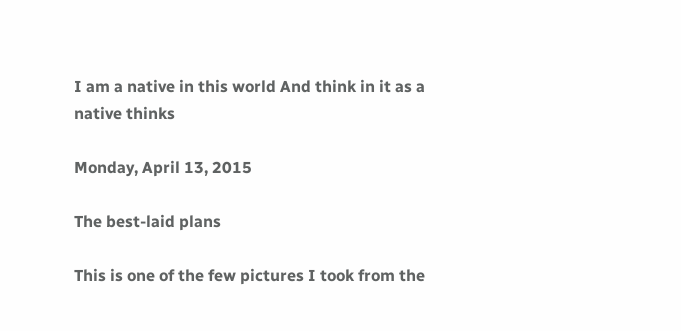I am a native in this world And think in it as a native thinks

Monday, April 13, 2015

The best-laid plans

This is one of the few pictures I took from the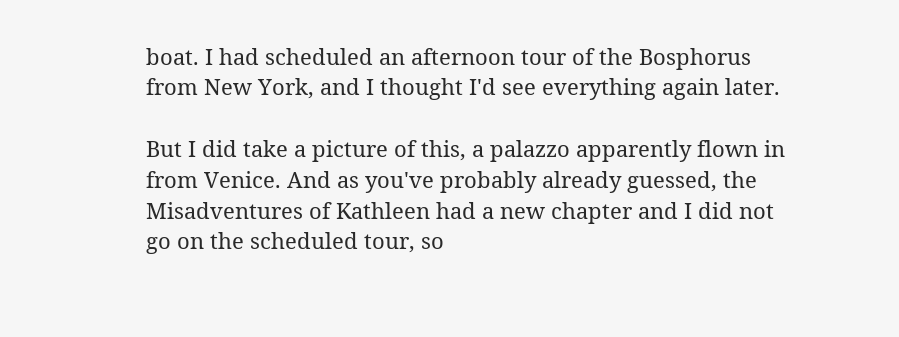boat. I had scheduled an afternoon tour of the Bosphorus from New York, and I thought I'd see everything again later.

But I did take a picture of this, a palazzo apparently flown in from Venice. And as you've probably already guessed, the Misadventures of Kathleen had a new chapter and I did not go on the scheduled tour, so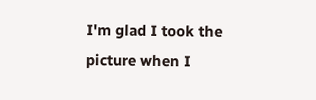I'm glad I took the picture when I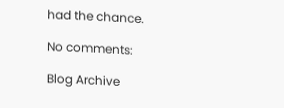had the chance.

No comments:

Blog Archive